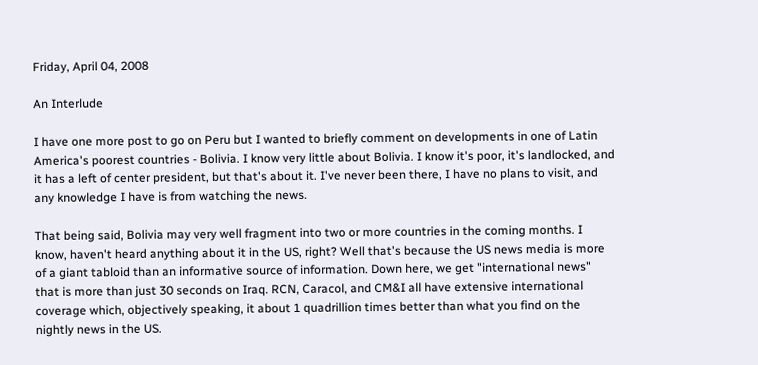Friday, April 04, 2008

An Interlude

I have one more post to go on Peru but I wanted to briefly comment on developments in one of Latin America's poorest countries - Bolivia. I know very little about Bolivia. I know it's poor, it's landlocked, and it has a left of center president, but that's about it. I've never been there, I have no plans to visit, and any knowledge I have is from watching the news.

That being said, Bolivia may very well fragment into two or more countries in the coming months. I know, haven't heard anything about it in the US, right? Well that's because the US news media is more of a giant tabloid than an informative source of information. Down here, we get "international news" that is more than just 30 seconds on Iraq. RCN, Caracol, and CM&I all have extensive international coverage which, objectively speaking, it about 1 quadrillion times better than what you find on the nightly news in the US.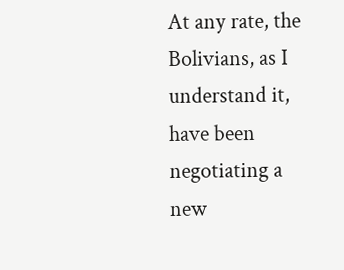At any rate, the Bolivians, as I understand it, have been negotiating a new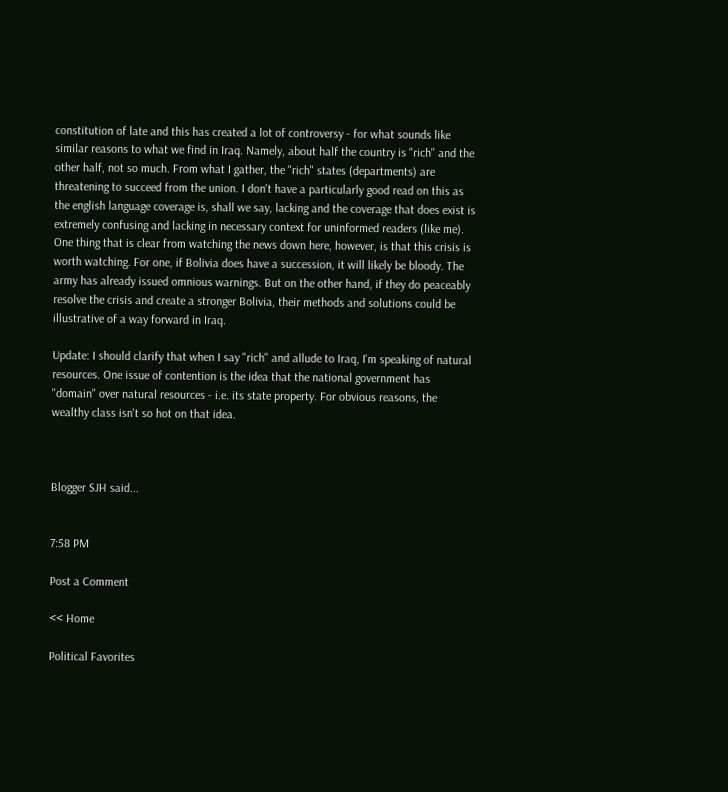constitution of late and this has created a lot of controversy - for what sounds like similar reasons to what we find in Iraq. Namely, about half the country is "rich" and the other half, not so much. From what I gather, the "rich" states (departments) are threatening to succeed from the union. I don't have a particularly good read on this as the english language coverage is, shall we say, lacking and the coverage that does exist is extremely confusing and lacking in necessary context for uninformed readers (like me). One thing that is clear from watching the news down here, however, is that this crisis is worth watching. For one, if Bolivia does have a succession, it will likely be bloody. The army has already issued omnious warnings. But on the other hand, if they do peaceably resolve the crisis and create a stronger Bolivia, their methods and solutions could be illustrative of a way forward in Iraq.

Update: I should clarify that when I say "rich" and allude to Iraq, I'm speaking of natural resources. One issue of contention is the idea that the national government has "domain" over natural resources - i.e. its state property. For obvious reasons, the wealthy class isn't so hot on that idea.



Blogger SJH said...


7:58 PM

Post a Comment

<< Home

Political Favorites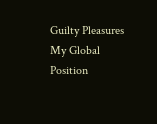Guilty Pleasures
My Global Position